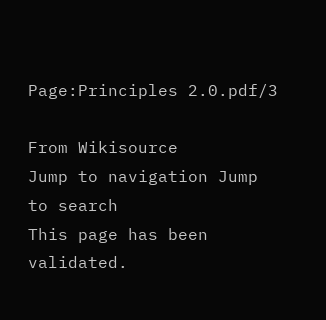Page:Principles 2.0.pdf/3

From Wikisource
Jump to navigation Jump to search
This page has been validated.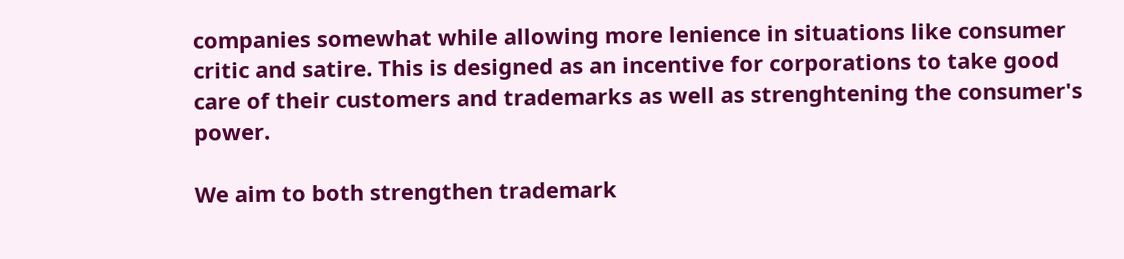companies somewhat while allowing more lenience in situations like consumer critic and satire. This is designed as an incentive for corporations to take good care of their customers and trademarks as well as strenghtening the consumer's power.

We aim to both strengthen trademark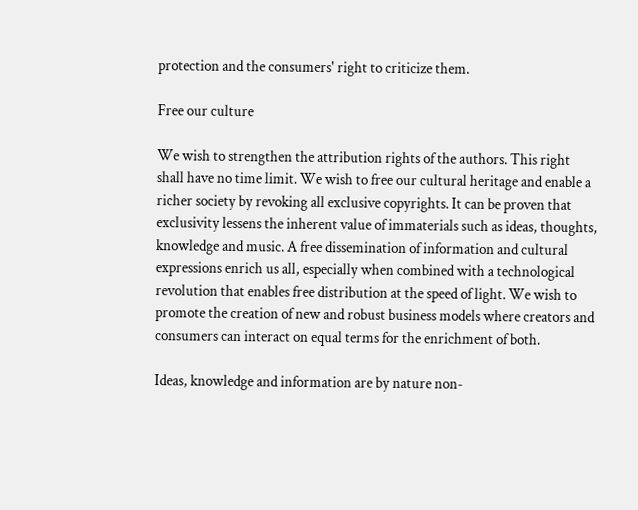protection and the consumers' right to criticize them.

Free our culture

We wish to strengthen the attribution rights of the authors. This right shall have no time limit. We wish to free our cultural heritage and enable a richer society by revoking all exclusive copyrights. It can be proven that exclusivity lessens the inherent value of immaterials such as ideas, thoughts, knowledge and music. A free dissemination of information and cultural expressions enrich us all, especially when combined with a technological revolution that enables free distribution at the speed of light. We wish to promote the creation of new and robust business models where creators and consumers can interact on equal terms for the enrichment of both.

Ideas, knowledge and information are by nature non-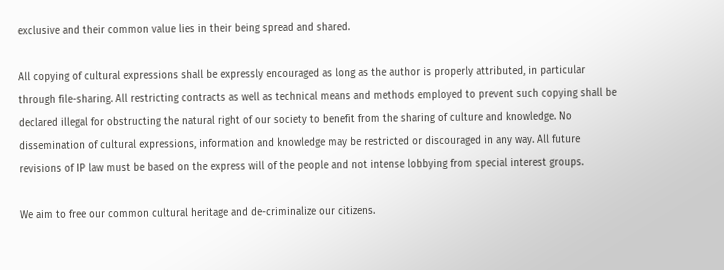exclusive and their common value lies in their being spread and shared.

All copying of cultural expressions shall be expressly encouraged as long as the author is properly attributed, in particular through file-sharing. All restricting contracts as well as technical means and methods employed to prevent such copying shall be declared illegal for obstructing the natural right of our society to benefit from the sharing of culture and knowledge. No dissemination of cultural expressions, information and knowledge may be restricted or discouraged in any way. All future revisions of IP law must be based on the express will of the people and not intense lobbying from special interest groups.

We aim to free our common cultural heritage and de-criminalize our citizens.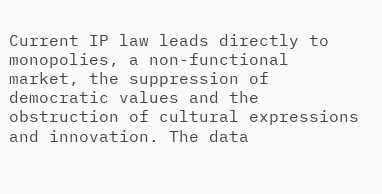Current IP law leads directly to monopolies, a non-functional market, the suppression of democratic values and the obstruction of cultural expressions and innovation. The data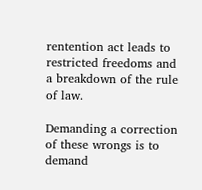rentention act leads to restricted freedoms and a breakdown of the rule of law.

Demanding a correction of these wrongs is to demand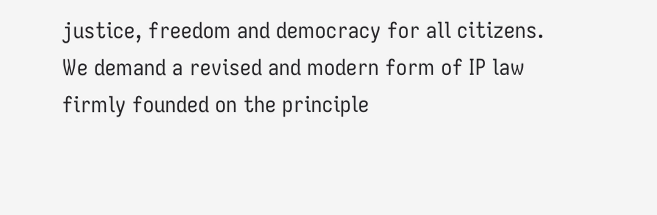justice, freedom and democracy for all citizens. We demand a revised and modern form of IP law firmly founded on the principle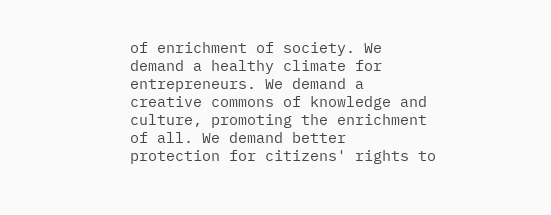of enrichment of society. We demand a healthy climate for entrepreneurs. We demand a creative commons of knowledge and culture, promoting the enrichment of all. We demand better protection for citizens' rights to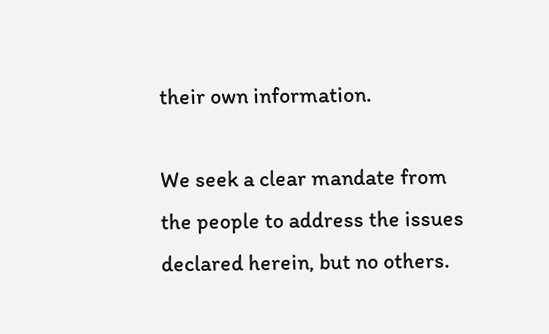their own information.

We seek a clear mandate from the people to address the issues declared herein, but no others.